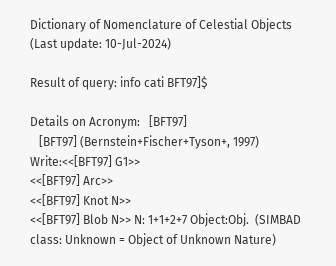Dictionary of Nomenclature of Celestial Objects
(Last update: 10-Jul-2024)

Result of query: info cati BFT97]$

Details on Acronym:   [BFT97]
   [BFT97] (Bernstein+Fischer+Tyson+, 1997) Write:<<[BFT97] G1>>
<<[BFT97] Arc>>
<<[BFT97] Knot N>>
<<[BFT97] Blob N>> N: 1+1+2+7 Object:Obj.  (SIMBAD class: Unknown = Object of Unknown Nature)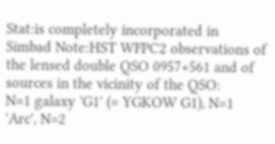Stat:is completely incorporated in Simbad Note:HST WFPC2 observations of the lensed double QSO 0957+561 and of sources in the vicinity of the QSO:
N=1 galaxy 'G1' (= YGKOW G1), N=1 'Arc', N=2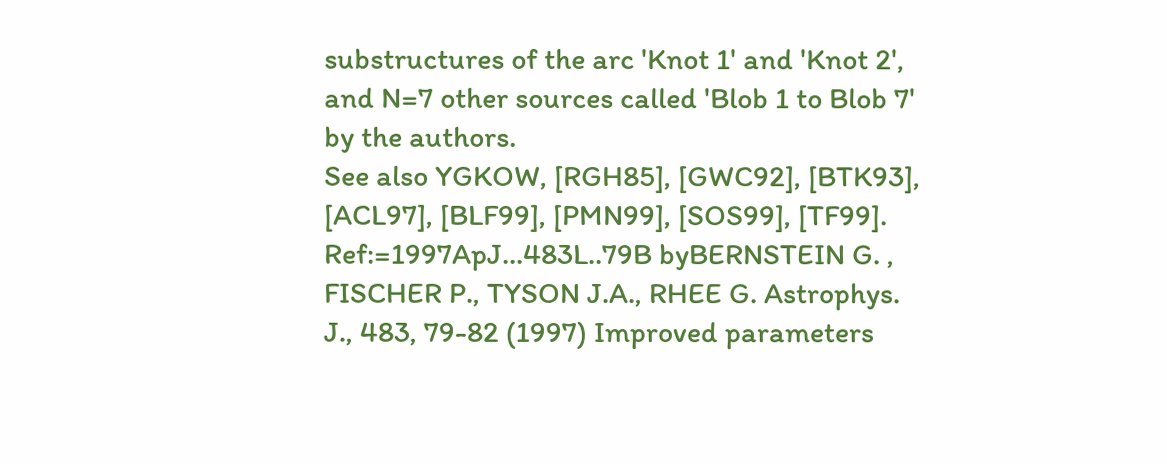substructures of the arc 'Knot 1' and 'Knot 2', and N=7 other sources called 'Blob 1 to Blob 7' by the authors.
See also YGKOW, [RGH85], [GWC92], [BTK93], [ACL97], [BLF99], [PMN99], [SOS99], [TF99]. Ref:=1997ApJ...483L..79B byBERNSTEIN G. , FISCHER P., TYSON J.A., RHEE G. Astrophys. J., 483, 79-82 (1997) Improved parameters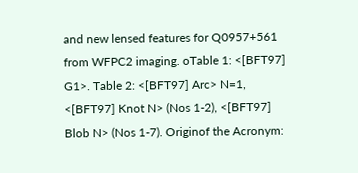and new lensed features for Q0957+561 from WFPC2 imaging. oTable 1: <[BFT97] G1>. Table 2: <[BFT97] Arc> N=1, <[BFT97] Knot N> (Nos 1-2), <[BFT97] Blob N> (Nos 1-7). Originof the Acronym: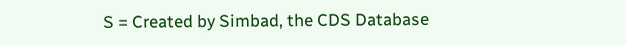S = Created by Simbad, the CDS Database